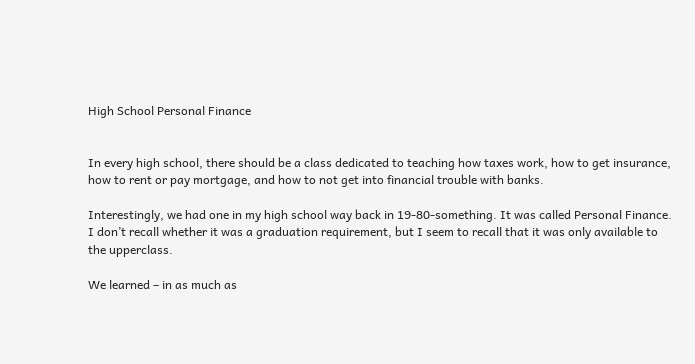High School Personal Finance


In every high school, there should be a class dedicated to teaching how taxes work, how to get insurance, how to rent or pay mortgage, and how to not get into financial trouble with banks.

Interestingly, we had one in my high school way back in 19-80-something. It was called Personal Finance. I don’t recall whether it was a graduation requirement, but I seem to recall that it was only available to the upperclass.

We learned – in as much as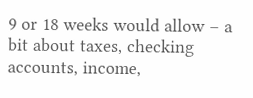9 or 18 weeks would allow – a bit about taxes, checking accounts, income,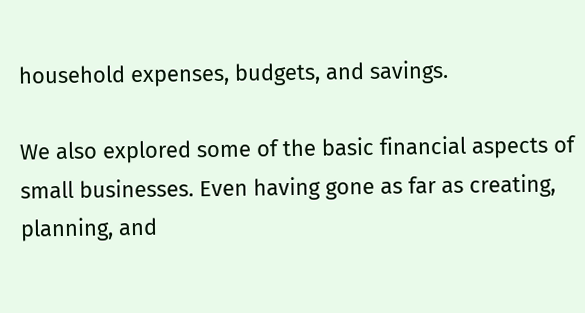household expenses, budgets, and savings.

We also explored some of the basic financial aspects of small businesses. Even having gone as far as creating, planning, and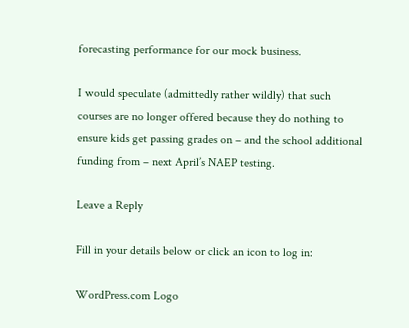forecasting performance for our mock business.

I would speculate (admittedly rather wildly) that such courses are no longer offered because they do nothing to ensure kids get passing grades on – and the school additional funding from – next April’s NAEP testing.

Leave a Reply

Fill in your details below or click an icon to log in:

WordPress.com Logo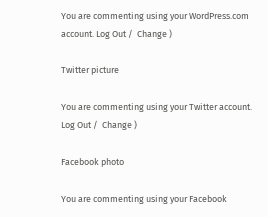You are commenting using your WordPress.com account. Log Out /  Change )

Twitter picture

You are commenting using your Twitter account. Log Out /  Change )

Facebook photo

You are commenting using your Facebook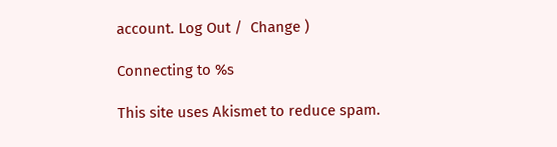account. Log Out /  Change )

Connecting to %s

This site uses Akismet to reduce spam.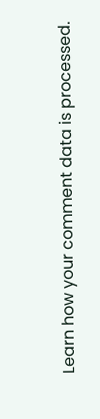Learn how your comment data is processed.